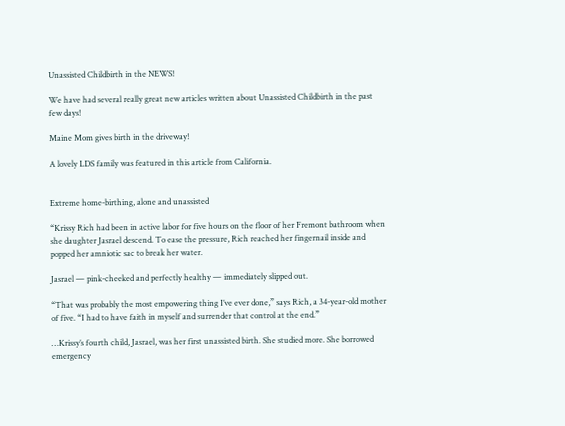Unassisted Childbirth in the NEWS!

We have had several really great new articles written about Unassisted Childbirth in the past few days!

Maine Mom gives birth in the driveway!

A lovely LDS family was featured in this article from California.


Extreme home-birthing, alone and unassisted

“Krissy Rich had been in active labor for five hours on the floor of her Fremont bathroom when she daughter Jasrael descend. To ease the pressure, Rich reached her fingernail inside and popped her amniotic sac to break her water.

Jasrael — pink-cheeked and perfectly healthy — immediately slipped out.

“That was probably the most empowering thing I’ve ever done,” says Rich, a 34-year-old mother of five. “I had to have faith in myself and surrender that control at the end.”

…Krissy’s fourth child, Jasrael, was her first unassisted birth. She studied more. She borrowed emergency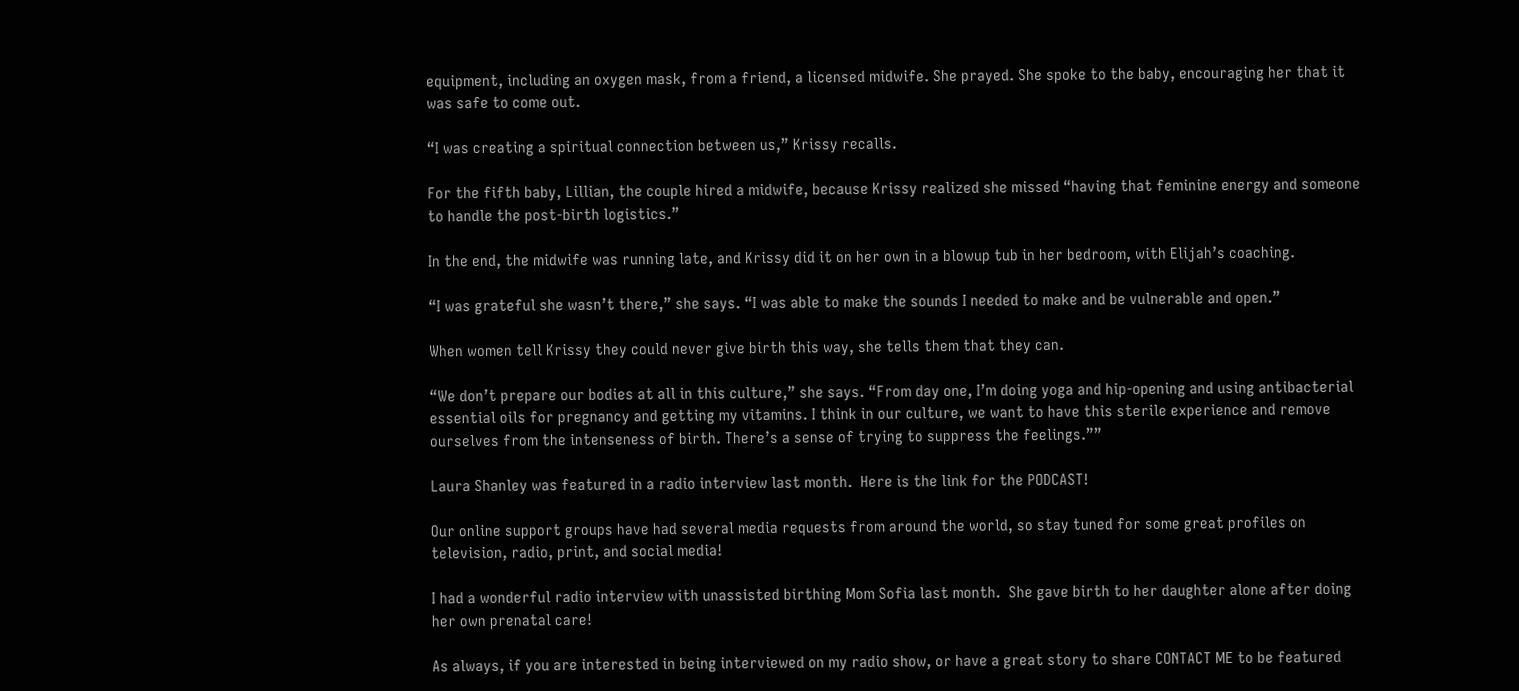equipment, including an oxygen mask, from a friend, a licensed midwife. She prayed. She spoke to the baby, encouraging her that it was safe to come out.

“I was creating a spiritual connection between us,” Krissy recalls.

For the fifth baby, Lillian, the couple hired a midwife, because Krissy realized she missed “having that feminine energy and someone to handle the post-birth logistics.”

In the end, the midwife was running late, and Krissy did it on her own in a blowup tub in her bedroom, with Elijah’s coaching.

“I was grateful she wasn’t there,” she says. “I was able to make the sounds I needed to make and be vulnerable and open.”

When women tell Krissy they could never give birth this way, she tells them that they can.

“We don’t prepare our bodies at all in this culture,” she says. “From day one, I’m doing yoga and hip-opening and using antibacterial essential oils for pregnancy and getting my vitamins. I think in our culture, we want to have this sterile experience and remove ourselves from the intenseness of birth. There’s a sense of trying to suppress the feelings.””

Laura Shanley was featured in a radio interview last month.  Here is the link for the PODCAST!

Our online support groups have had several media requests from around the world, so stay tuned for some great profiles on television, radio, print, and social media!

I had a wonderful radio interview with unassisted birthing Mom Sofia last month.  She gave birth to her daughter alone after doing her own prenatal care!

As always, if you are interested in being interviewed on my radio show, or have a great story to share CONTACT ME to be featured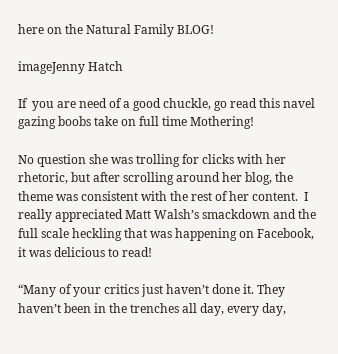here on the Natural Family BLOG!

imageJenny Hatch

If  you are need of a good chuckle, go read this navel gazing boobs take on full time Mothering!

No question she was trolling for clicks with her rhetoric, but after scrolling around her blog, the theme was consistent with the rest of her content.  I really appreciated Matt Walsh’s smackdown and the full scale heckling that was happening on Facebook, it was delicious to read!

“Many of your critics just haven’t done it. They haven’t been in the trenches all day, every day,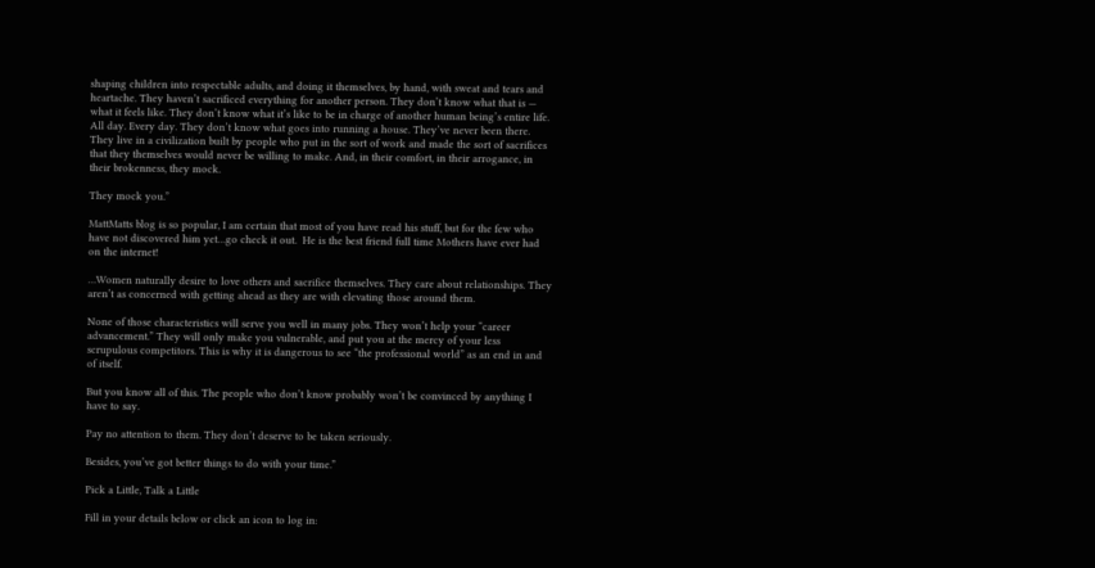shaping children into respectable adults, and doing it themselves, by hand, with sweat and tears and heartache. They haven’t sacrificed everything for another person. They don’t know what that is — what it feels like. They don’t know what it’s like to be in charge of another human being’s entire life. All day. Every day. They don’t know what goes into running a house. They’ve never been there. They live in a civilization built by people who put in the sort of work and made the sort of sacrifices that they themselves would never be willing to make. And, in their comfort, in their arrogance, in their brokenness, they mock.

They mock you.”

MattMatts blog is so popular, I am certain that most of you have read his stuff, but for the few who have not discovered him yet…go check it out.  He is the best friend full time Mothers have ever had on the internet!

…Women naturally desire to love others and sacrifice themselves. They care about relationships. They aren’t as concerned with getting ahead as they are with elevating those around them.

None of those characteristics will serve you well in many jobs. They won’t help your “career advancement.” They will only make you vulnerable, and put you at the mercy of your less scrupulous competitors. This is why it is dangerous to see “the professional world” as an end in and of itself.

But you know all of this. The people who don’t know probably won’t be convinced by anything I have to say.

Pay no attention to them. They don’t deserve to be taken seriously.

Besides, you’ve got better things to do with your time.”

Pick a Little, Talk a Little

Fill in your details below or click an icon to log in: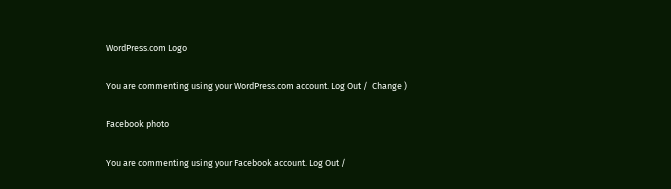WordPress.com Logo

You are commenting using your WordPress.com account. Log Out /  Change )

Facebook photo

You are commenting using your Facebook account. Log Out /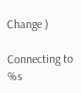Change )

Connecting to %s